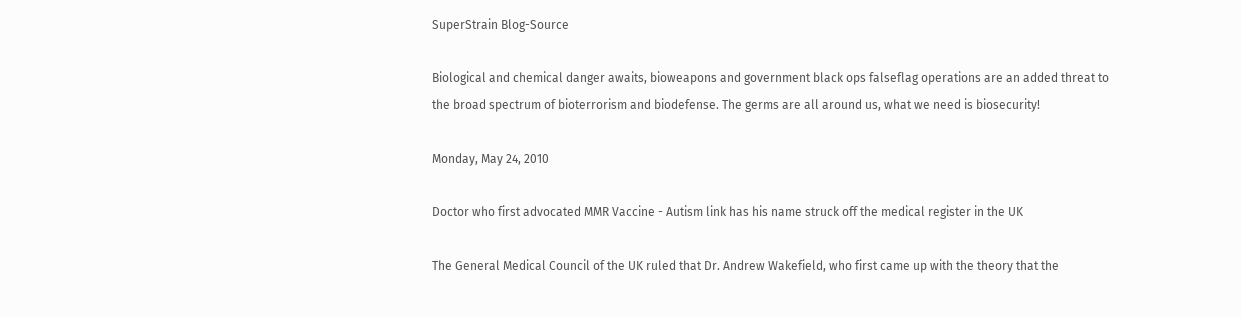SuperStrain Blog-Source

Biological and chemical danger awaits, bioweapons and government black ops falseflag operations are an added threat to the broad spectrum of bioterrorism and biodefense. The germs are all around us, what we need is biosecurity!

Monday, May 24, 2010

Doctor who first advocated MMR Vaccine - Autism link has his name struck off the medical register in the UK

The General Medical Council of the UK ruled that Dr. Andrew Wakefield, who first came up with the theory that the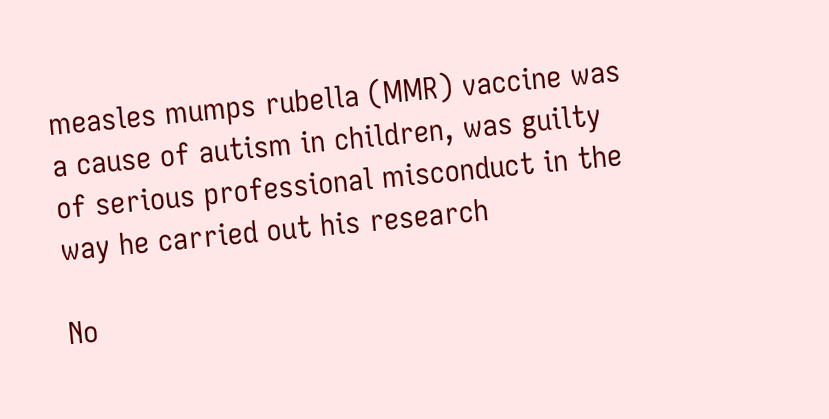measles mumps rubella (MMR) vaccine was a cause of autism in children, was guilty of serious professional misconduct in the way he carried out his research

No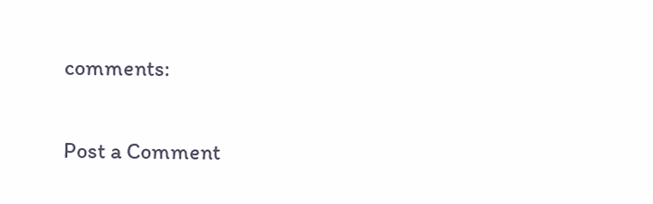comments:

Post a Comment